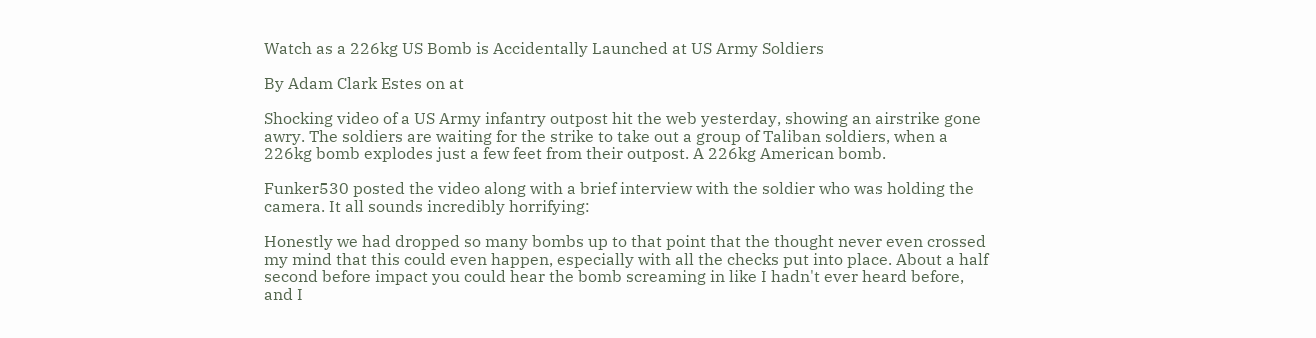Watch as a 226kg US Bomb is Accidentally Launched at US Army Soldiers

By Adam Clark Estes on at

Shocking video of a US Army infantry outpost hit the web yesterday, showing an airstrike gone awry. The soldiers are waiting for the strike to take out a group of Taliban soldiers, when a 226kg bomb explodes just a few feet from their outpost. A 226kg American bomb.

Funker530 posted the video along with a brief interview with the soldier who was holding the camera. It all sounds incredibly horrifying:

Honestly we had dropped so many bombs up to that point that the thought never even crossed my mind that this could even happen, especially with all the checks put into place. About a half second before impact you could hear the bomb screaming in like I hadn't ever heard before, and I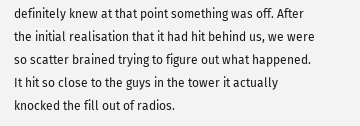definitely knew at that point something was off. After the initial realisation that it had hit behind us, we were so scatter brained trying to figure out what happened. It hit so close to the guys in the tower it actually knocked the fill out of radios.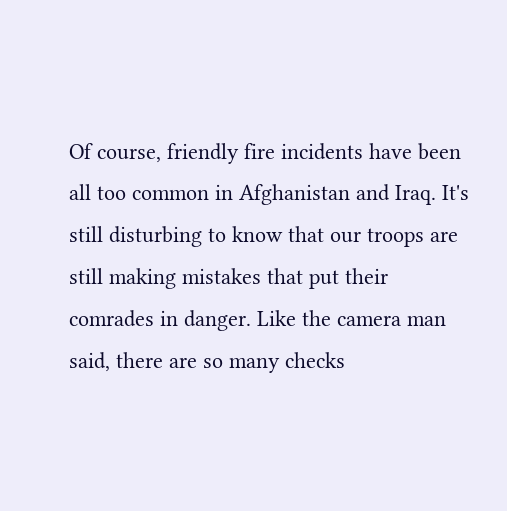Of course, friendly fire incidents have been all too common in Afghanistan and Iraq. It's still disturbing to know that our troops are still making mistakes that put their comrades in danger. Like the camera man said, there are so many checks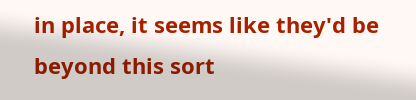in place, it seems like they'd be beyond this sort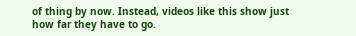of thing by now. Instead, videos like this show just how far they have to go.